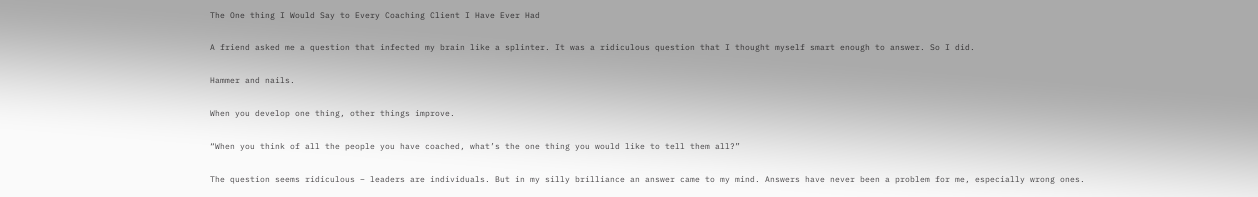The One thing I Would Say to Every Coaching Client I Have Ever Had

A friend asked me a question that infected my brain like a splinter. It was a ridiculous question that I thought myself smart enough to answer. So I did.

Hammer and nails.

When you develop one thing, other things improve.

“When you think of all the people you have coached, what’s the one thing you would like to tell them all?”

The question seems ridiculous – leaders are individuals. But in my silly brilliance an answer came to my mind. Answers have never been a problem for me, especially wrong ones.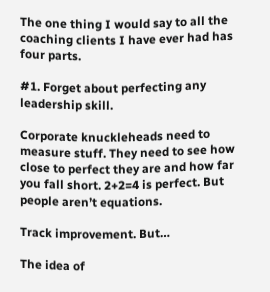The one thing I would say to all the coaching clients I have ever had has four parts.

#1. Forget about perfecting any leadership skill.

Corporate knuckleheads need to measure stuff. They need to see how close to perfect they are and how far you fall short. 2+2=4 is perfect. But people aren’t equations.

Track improvement. But…

The idea of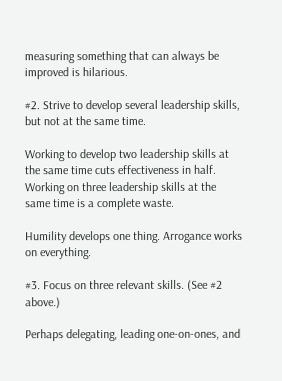measuring something that can always be improved is hilarious.

#2. Strive to develop several leadership skills, but not at the same time.

Working to develop two leadership skills at the same time cuts effectiveness in half. Working on three leadership skills at the same time is a complete waste.

Humility develops one thing. Arrogance works on everything.

#3. Focus on three relevant skills. (See #2 above.)

Perhaps delegating, leading one-on-ones, and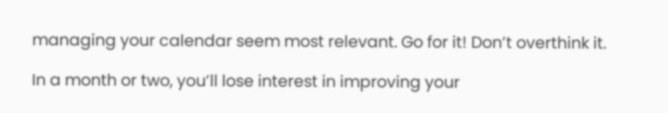managing your calendar seem most relevant. Go for it! Don’t overthink it.

In a month or two, you’ll lose interest in improving your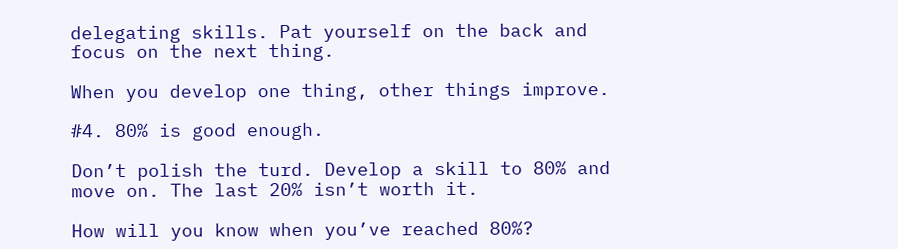delegating skills. Pat yourself on the back and focus on the next thing.

When you develop one thing, other things improve.

#4. 80% is good enough.

Don’t polish the turd. Develop a skill to 80% and move on. The last 20% isn’t worth it.

How will you know when you’ve reached 80%?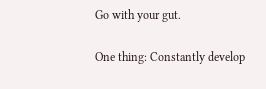Go with your gut.

One thing: Constantly develop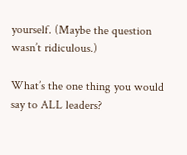yourself. (Maybe the question wasn’t ridiculous.)

What’s the one thing you would say to ALL leaders?